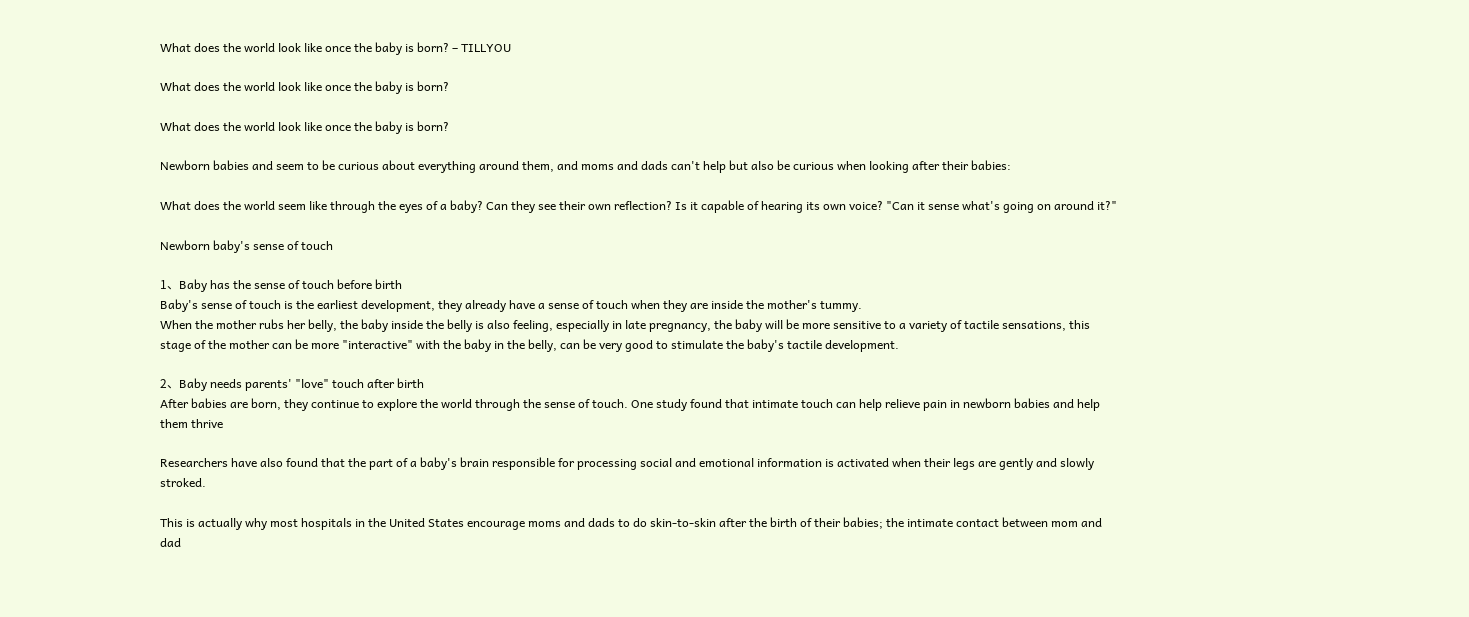What does the world look like once the baby is born? – TILLYOU

What does the world look like once the baby is born?

What does the world look like once the baby is born?

Newborn babies and seem to be curious about everything around them, and moms and dads can't help but also be curious when looking after their babies:

What does the world seem like through the eyes of a baby? Can they see their own reflection? Is it capable of hearing its own voice? "Can it sense what's going on around it?"

Newborn baby's sense of touch

1、Baby has the sense of touch before birth
Baby's sense of touch is the earliest development, they already have a sense of touch when they are inside the mother's tummy.
When the mother rubs her belly, the baby inside the belly is also feeling, especially in late pregnancy, the baby will be more sensitive to a variety of tactile sensations, this stage of the mother can be more "interactive" with the baby in the belly, can be very good to stimulate the baby's tactile development.

2、Baby needs parents' "love" touch after birth
After babies are born, they continue to explore the world through the sense of touch. One study found that intimate touch can help relieve pain in newborn babies and help them thrive

Researchers have also found that the part of a baby's brain responsible for processing social and emotional information is activated when their legs are gently and slowly stroked.

This is actually why most hospitals in the United States encourage moms and dads to do skin-to-skin after the birth of their babies; the intimate contact between mom and dad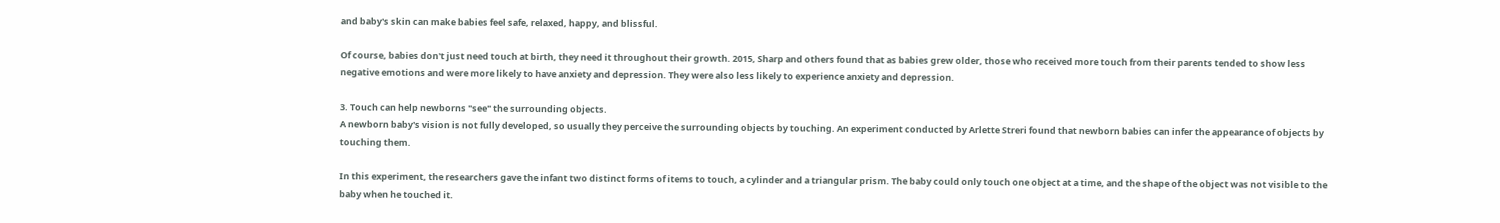and baby's skin can make babies feel safe, relaxed, happy, and blissful.

Of course, babies don't just need touch at birth, they need it throughout their growth. 2015, Sharp and others found that as babies grew older, those who received more touch from their parents tended to show less negative emotions and were more likely to have anxiety and depression. They were also less likely to experience anxiety and depression.

3. Touch can help newborns "see" the surrounding objects.
A newborn baby's vision is not fully developed, so usually they perceive the surrounding objects by touching. An experiment conducted by Arlette Streri found that newborn babies can infer the appearance of objects by touching them.

In this experiment, the researchers gave the infant two distinct forms of items to touch, a cylinder and a triangular prism. The baby could only touch one object at a time, and the shape of the object was not visible to the baby when he touched it.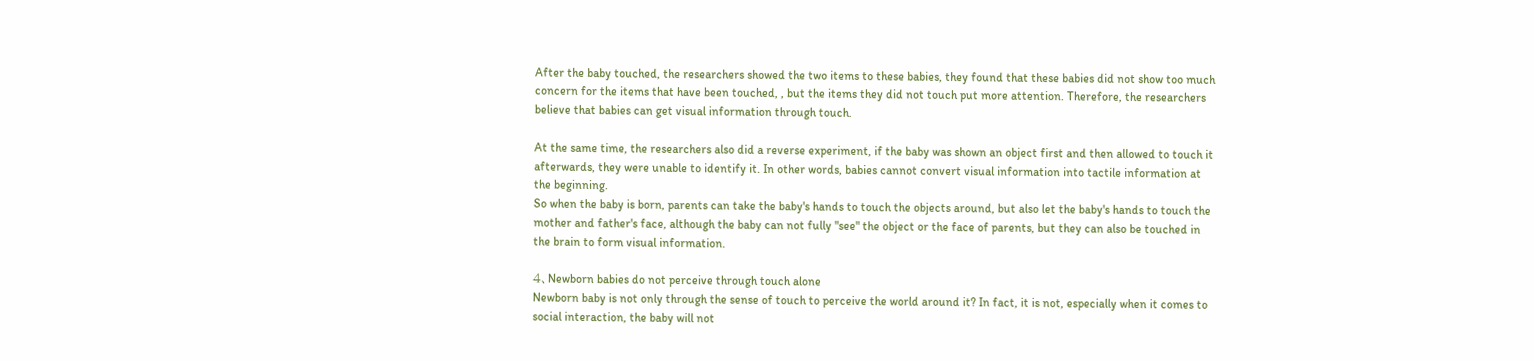After the baby touched, the researchers showed the two items to these babies, they found that these babies did not show too much concern for the items that have been touched, , but the items they did not touch put more attention. Therefore, the researchers believe that babies can get visual information through touch.

At the same time, the researchers also did a reverse experiment, if the baby was shown an object first and then allowed to touch it afterwards, they were unable to identify it. In other words, babies cannot convert visual information into tactile information at the beginning.
So when the baby is born, parents can take the baby's hands to touch the objects around, but also let the baby's hands to touch the mother and father's face, although the baby can not fully "see" the object or the face of parents, but they can also be touched in the brain to form visual information.

4、Newborn babies do not perceive through touch alone
Newborn baby is not only through the sense of touch to perceive the world around it? In fact, it is not, especially when it comes to social interaction, the baby will not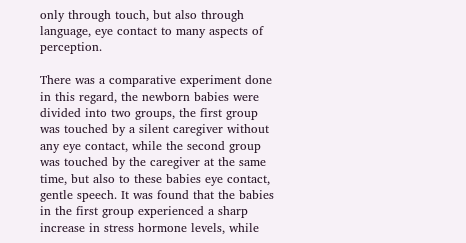only through touch, but also through language, eye contact to many aspects of perception.

There was a comparative experiment done in this regard, the newborn babies were divided into two groups, the first group was touched by a silent caregiver without any eye contact, while the second group was touched by the caregiver at the same time, but also to these babies eye contact, gentle speech. It was found that the babies in the first group experienced a sharp increase in stress hormone levels, while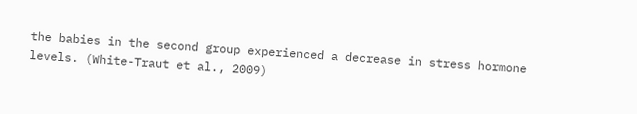the babies in the second group experienced a decrease in stress hormone levels. (White-Traut et al., 2009)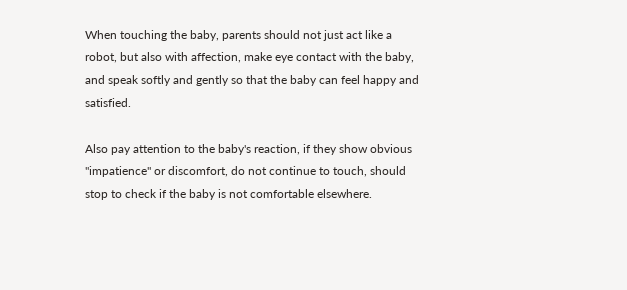When touching the baby, parents should not just act like a robot, but also with affection, make eye contact with the baby, and speak softly and gently so that the baby can feel happy and satisfied.

Also pay attention to the baby's reaction, if they show obvious "impatience" or discomfort, do not continue to touch, should stop to check if the baby is not comfortable elsewhere.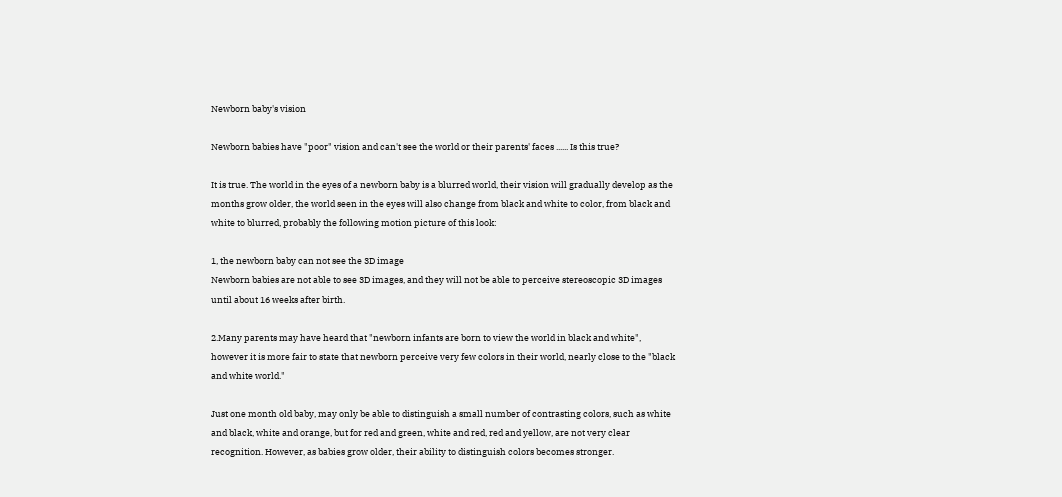Newborn baby's vision

Newborn babies have "poor" vision and can't see the world or their parents' faces ...... Is this true?

It is true. The world in the eyes of a newborn baby is a blurred world, their vision will gradually develop as the months grow older, the world seen in the eyes will also change from black and white to color, from black and white to blurred, probably the following motion picture of this look:

1, the newborn baby can not see the 3D image
Newborn babies are not able to see 3D images, and they will not be able to perceive stereoscopic 3D images until about 16 weeks after birth.

2.Many parents may have heard that "newborn infants are born to view the world in black and white", however it is more fair to state that newborn perceive very few colors in their world, nearly close to the "black and white world."

Just one month old baby, may only be able to distinguish a small number of contrasting colors, such as white and black, white and orange, but for red and green, white and red, red and yellow, are not very clear recognition. However, as babies grow older, their ability to distinguish colors becomes stronger.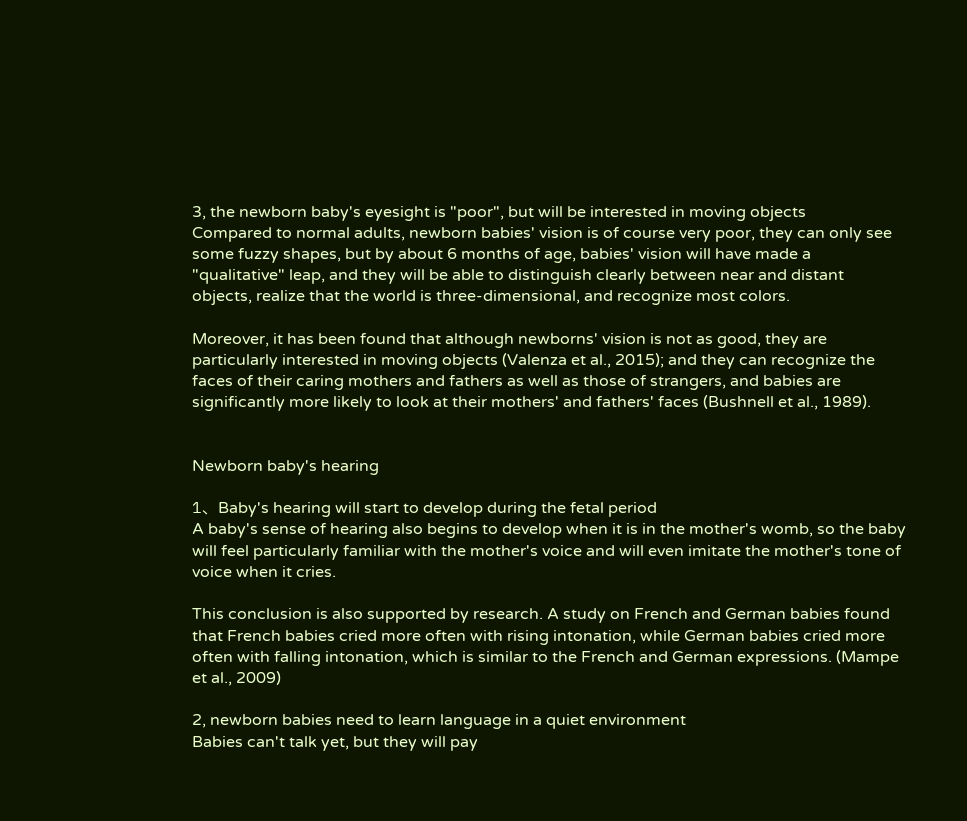3, the newborn baby's eyesight is "poor", but will be interested in moving objects
Compared to normal adults, newborn babies' vision is of course very poor, they can only see some fuzzy shapes, but by about 6 months of age, babies' vision will have made a "qualitative" leap, and they will be able to distinguish clearly between near and distant objects, realize that the world is three-dimensional, and recognize most colors.

Moreover, it has been found that although newborns' vision is not as good, they are particularly interested in moving objects (Valenza et al., 2015); and they can recognize the faces of their caring mothers and fathers as well as those of strangers, and babies are significantly more likely to look at their mothers' and fathers' faces (Bushnell et al., 1989).


Newborn baby's hearing

1、Baby's hearing will start to develop during the fetal period
A baby's sense of hearing also begins to develop when it is in the mother's womb, so the baby will feel particularly familiar with the mother's voice and will even imitate the mother's tone of voice when it cries.

This conclusion is also supported by research. A study on French and German babies found that French babies cried more often with rising intonation, while German babies cried more often with falling intonation, which is similar to the French and German expressions. (Mampe et al., 2009)

2, newborn babies need to learn language in a quiet environment
Babies can't talk yet, but they will pay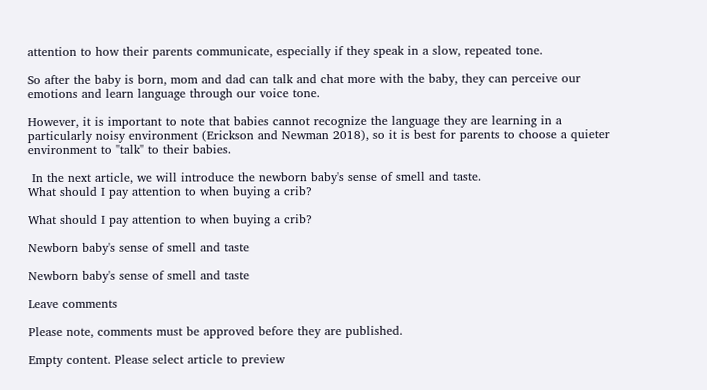attention to how their parents communicate, especially if they speak in a slow, repeated tone.

So after the baby is born, mom and dad can talk and chat more with the baby, they can perceive our emotions and learn language through our voice tone.

However, it is important to note that babies cannot recognize the language they are learning in a particularly noisy environment (Erickson and Newman 2018), so it is best for parents to choose a quieter environment to "talk" to their babies.

 In the next article, we will introduce the newborn baby's sense of smell and taste.
What should I pay attention to when buying a crib?

What should I pay attention to when buying a crib?

Newborn baby's sense of smell and taste

Newborn baby's sense of smell and taste

Leave comments

Please note, comments must be approved before they are published.

Empty content. Please select article to preview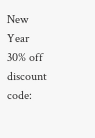New Year
30% off discount code: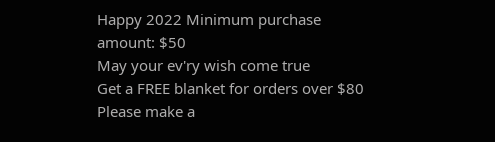Happy 2022 Minimum purchase amount: $50
May your ev'ry wish come true
Get a FREE blanket for orders over $80 Please make a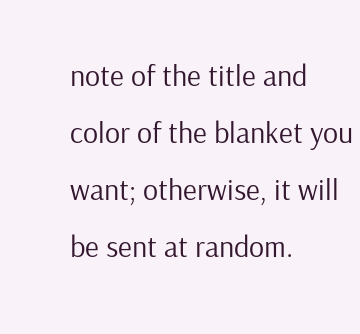note of the title and color of the blanket you want; otherwise, it will be sent at random.